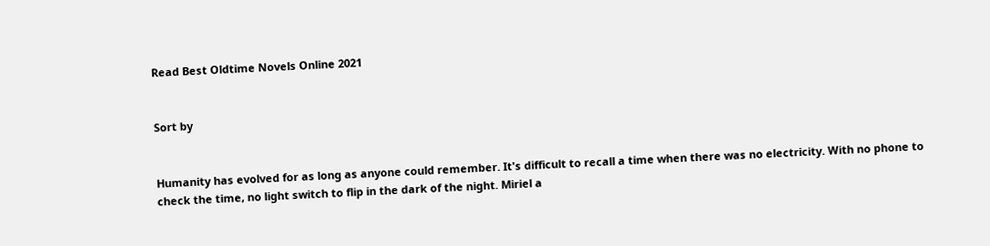Read Best Oldtime Novels Online 2021


Sort by


Humanity has evolved for as long as anyone could remember. It's difficult to recall a time when there was no electricity. With no phone to check the time, no light switch to flip in the dark of the night. Miriel a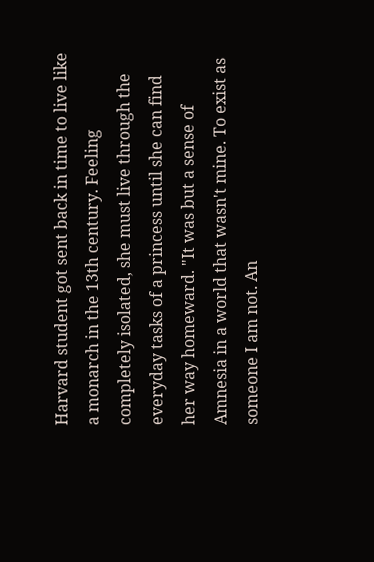Harvard student got sent back in time to live like a monarch in the 13th century. Feeling completely isolated, she must live through the everyday tasks of a princess until she can find her way homeward. "It was but a sense of Amnesia in a world that wasn't mine. To exist as someone I am not. An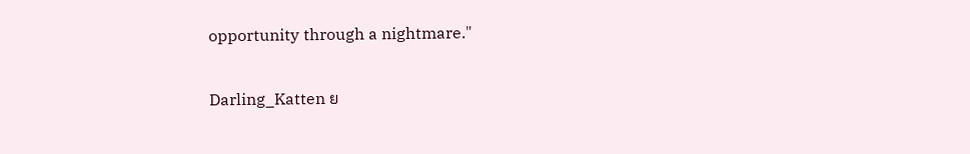opportunity through a nightmare."

Darling_Katten ย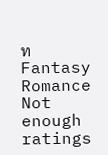ท Fantasy Romance
Not enough ratings